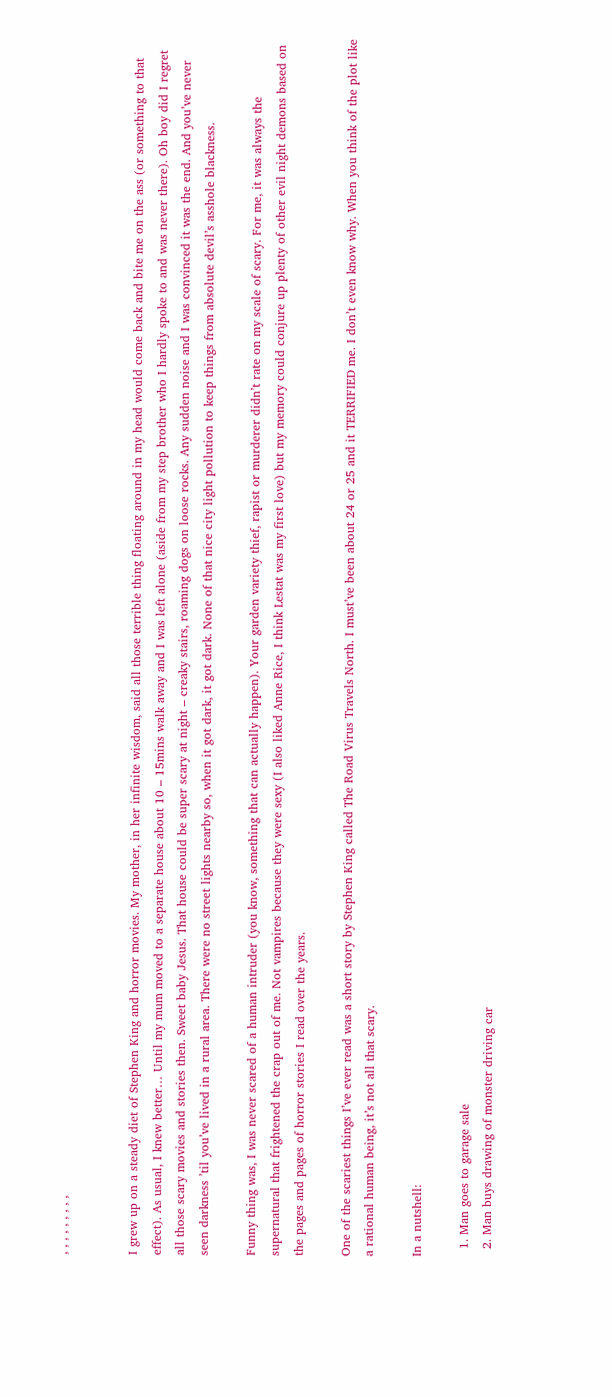, , , , , , , , ,


I grew up on a steady diet of Stephen King and horror movies. My mother, in her infinite wisdom, said all those terrible thing floating around in my head would come back and bite me on the ass (or something to that effect). As usual, I knew better… Until my mum moved to a separate house about 10 – 15mins walk away and I was left alone (aside from my step brother who I hardly spoke to and was never there). Oh boy did I regret all those scary movies and stories then. Sweet baby Jesus. That house could be super scary at night – creaky stairs, roaming dogs on loose rocks. Any sudden noise and I was convinced it was the end. And you’ve never seen darkness ’til you’ve lived in a rural area. There were no street lights nearby so, when it got dark, it got dark. None of that nice city light pollution to keep things from absolute devil’s asshole blackness.

Funny thing was, I was never scared of a human intruder (you know, something that can actually happen). Your garden variety thief, rapist or murderer didn’t rate on my scale of scary. For me, it was always the supernatural that frightened the crap out of me. Not vampires because they were sexy (I also liked Anne Rice, I think Lestat was my first love) but my memory could conjure up plenty of other evil night demons based on the pages and pages of horror stories I read over the years.

One of the scariest things I’ve ever read was a short story by Stephen King called The Road Virus Travels North. I must’ve been about 24 or 25 and it TERRIFIED me. I don’t even know why. When you think of the plot like a rational human being, it’s not all that scary.

In a nutshell:

  1. Man goes to garage sale
  2. Man buys drawing of monster driving car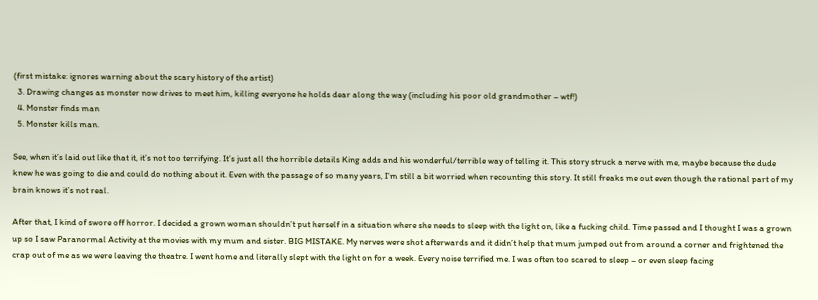(first mistake: ignores warning about the scary history of the artist)
  3. Drawing changes as monster now drives to meet him, killing everyone he holds dear along the way (including his poor old grandmother – wtf!)
  4. Monster finds man
  5. Monster kills man.

See, when it’s laid out like that it, it’s not too terrifying. It’s just all the horrible details King adds and his wonderful/terrible way of telling it. This story struck a nerve with me, maybe because the dude knew he was going to die and could do nothing about it. Even with the passage of so many years, I’m still a bit worried when recounting this story. It still freaks me out even though the rational part of my brain knows it’s not real.

After that, I kind of swore off horror. I decided a grown woman shouldn’t put herself in a situation where she needs to sleep with the light on, like a fucking child. Time passed and I thought I was a grown up so I saw Paranormal Activity at the movies with my mum and sister. BIG MISTAKE. My nerves were shot afterwards and it didn’t help that mum jumped out from around a corner and frightened the crap out of me as we were leaving the theatre. I went home and literally slept with the light on for a week. Every noise terrified me. I was often too scared to sleep – or even sleep facing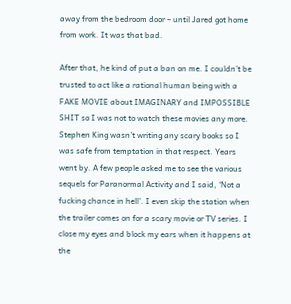away from the bedroom door – until Jared got home from work. It was that bad.

After that, he kind of put a ban on me. I couldn’t be trusted to act like a rational human being with a FAKE MOVIE about IMAGINARY and IMPOSSIBLE SHIT so I was not to watch these movies any more. Stephen King wasn’t writing any scary books so I was safe from temptation in that respect. Years went by. A few people asked me to see the various sequels for Paranormal Activity and I said, ‘Not a fucking chance in hell’. I even skip the station when the trailer comes on for a scary movie or TV series. I close my eyes and block my ears when it happens at the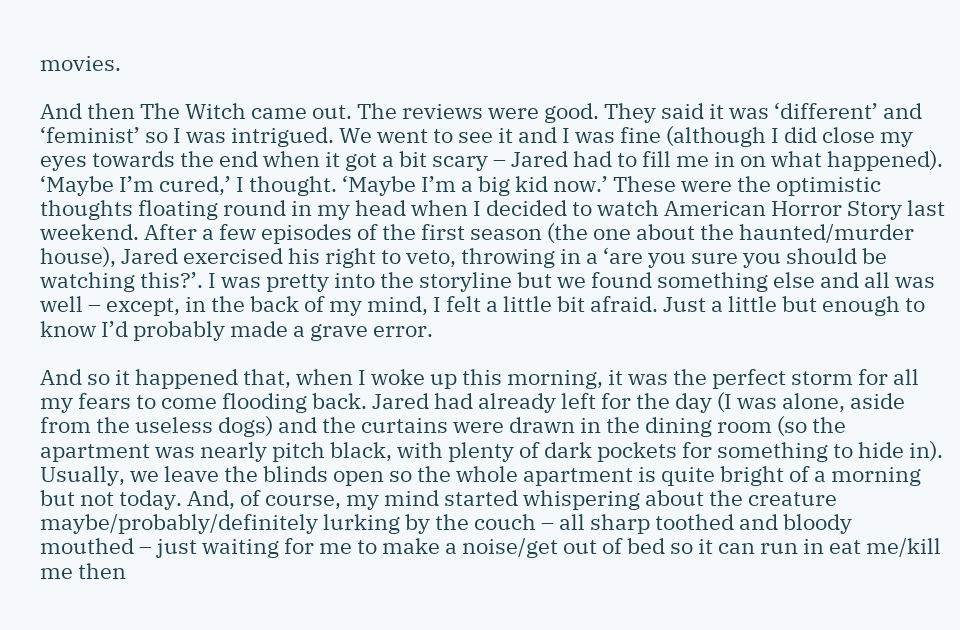movies.

And then The Witch came out. The reviews were good. They said it was ‘different’ and ‘feminist’ so I was intrigued. We went to see it and I was fine (although I did close my eyes towards the end when it got a bit scary – Jared had to fill me in on what happened). ‘Maybe I’m cured,’ I thought. ‘Maybe I’m a big kid now.’ These were the optimistic thoughts floating round in my head when I decided to watch American Horror Story last weekend. After a few episodes of the first season (the one about the haunted/murder house), Jared exercised his right to veto, throwing in a ‘are you sure you should be watching this?’. I was pretty into the storyline but we found something else and all was well – except, in the back of my mind, I felt a little bit afraid. Just a little but enough to know I’d probably made a grave error.

And so it happened that, when I woke up this morning, it was the perfect storm for all my fears to come flooding back. Jared had already left for the day (I was alone, aside from the useless dogs) and the curtains were drawn in the dining room (so the apartment was nearly pitch black, with plenty of dark pockets for something to hide in). Usually, we leave the blinds open so the whole apartment is quite bright of a morning but not today. And, of course, my mind started whispering about the creature maybe/probably/definitely lurking by the couch – all sharp toothed and bloody mouthed – just waiting for me to make a noise/get out of bed so it can run in eat me/kill me then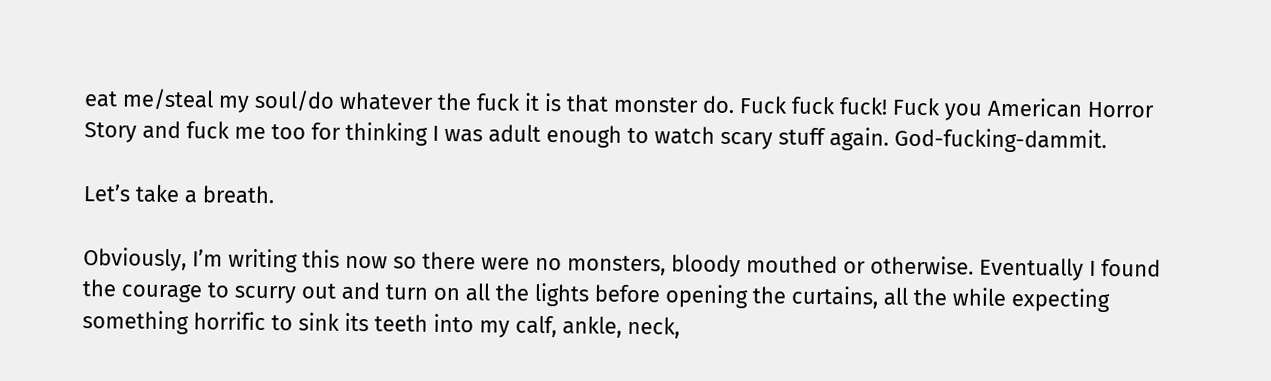eat me/steal my soul/do whatever the fuck it is that monster do. Fuck fuck fuck! Fuck you American Horror Story and fuck me too for thinking I was adult enough to watch scary stuff again. God-fucking-dammit.

Let’s take a breath.

Obviously, I’m writing this now so there were no monsters, bloody mouthed or otherwise. Eventually I found the courage to scurry out and turn on all the lights before opening the curtains, all the while expecting something horrific to sink its teeth into my calf, ankle, neck,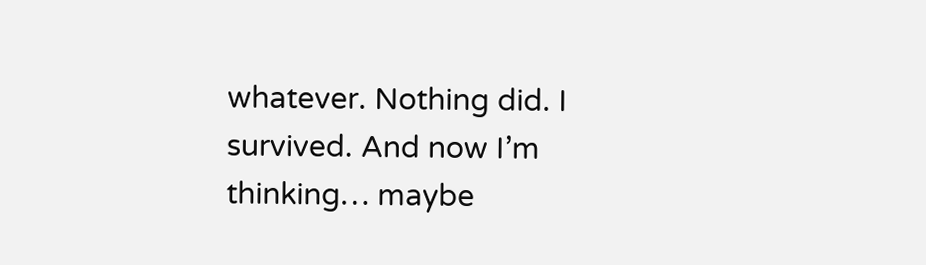whatever. Nothing did. I survived. And now I’m thinking… maybe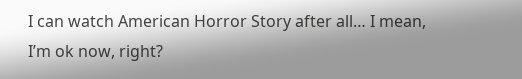I can watch American Horror Story after all… I mean, I’m ok now, right?